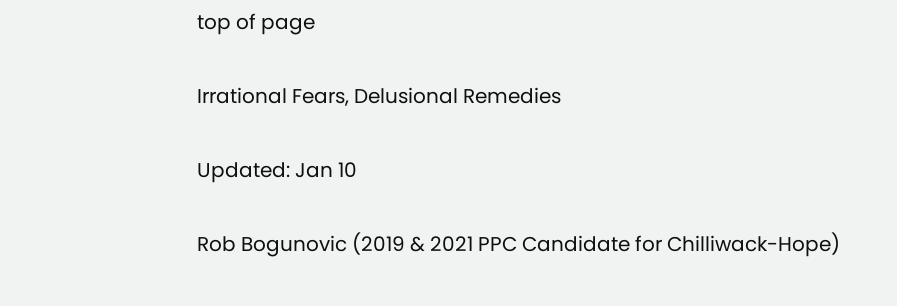top of page

Irrational Fears, Delusional Remedies

Updated: Jan 10

Rob Bogunovic (2019 & 2021 PPC Candidate for Chilliwack-Hope)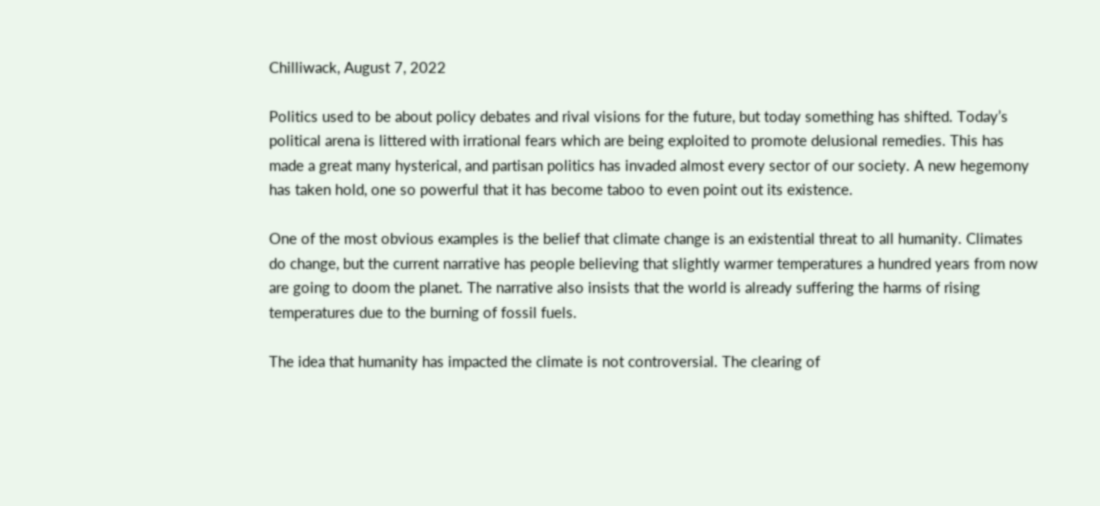Chilliwack, August 7, 2022

Politics used to be about policy debates and rival visions for the future, but today something has shifted. Today’s political arena is littered with irrational fears which are being exploited to promote delusional remedies. This has made a great many hysterical, and partisan politics has invaded almost every sector of our society. A new hegemony has taken hold, one so powerful that it has become taboo to even point out its existence.

One of the most obvious examples is the belief that climate change is an existential threat to all humanity. Climates do change, but the current narrative has people believing that slightly warmer temperatures a hundred years from now are going to doom the planet. The narrative also insists that the world is already suffering the harms of rising temperatures due to the burning of fossil fuels.

The idea that humanity has impacted the climate is not controversial. The clearing of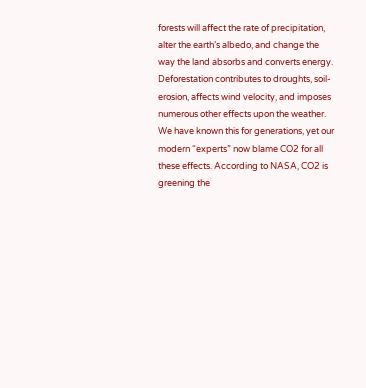forests will affect the rate of precipitation, alter the earth’s albedo, and change the way the land absorbs and converts energy. Deforestation contributes to droughts, soil-erosion, affects wind velocity, and imposes numerous other effects upon the weather. We have known this for generations, yet our modern “experts” now blame CO2 for all these effects. According to NASA, CO2 is greening the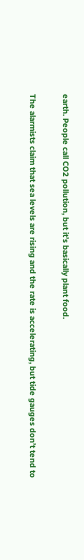earth. People call CO2 pollution, but it’s basically plant food.

The alarmists claim that sea levels are rising and the rate is accelerating, but tide gauges don’t tend to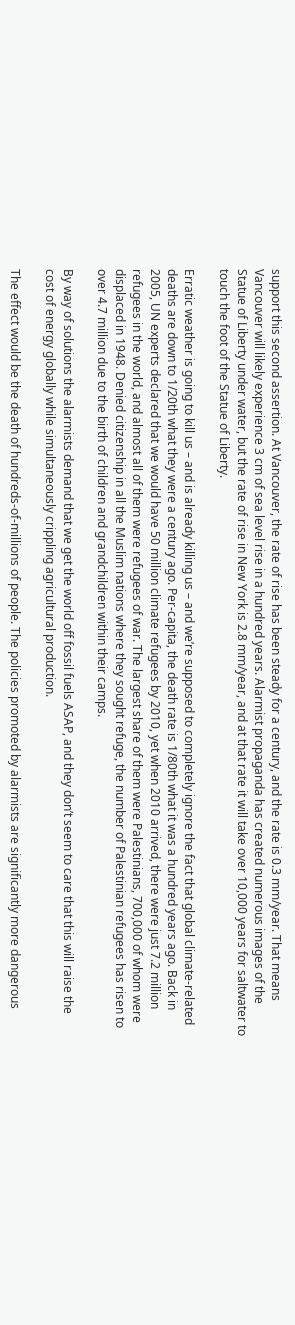support this second assertion. At Vancouver, the rate of rise has been steady for a century, and the rate is 0.3 mm/year. That means Vancouver will likely experience 3 cm of sea level rise in a hundred years. Alarmist propaganda has created numerous images of the Statue of Liberty under water, but the rate of rise in New York is 2.8 mm/year, and at that rate it will take over 10,000 years for saltwater to touch the foot of the Statue of Liberty.

Erratic weather is going to kill us – and is already killing us – and we’re supposed to completely ignore the fact that global climate-related deaths are down to 1/20th what they were a century ago. Per-capita, the death rate is 1/80th what it was a hundred years ago. Back in 2005, UN experts declared that we would have 50 million climate refugees by 2010, yet when 2010 arrived, there were just 7.2 million refugees in the world, and almost all of them were refugees of war. The largest share of them were Palestinians, 700,000 of whom were displaced in 1948. Denied citizenship in all the Muslim nations where they sought refuge, the number of Palestinian refugees has risen to over 4.7 million due to the birth of children and grandchildren within their camps.

By way of solutions the alarmists demand that we get the world off fossil fuels ASAP, and they don’t seem to care that this will raise the cost of energy globally while simultaneously crippling agricultural production.

The effect would be the death of hundreds-of-millions of people. The policies promoted by alarmists are significantly more dangerous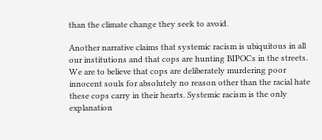than the climate change they seek to avoid.

Another narrative claims that systemic racism is ubiquitous in all our institutions and that cops are hunting BIPOCs in the streets. We are to believe that cops are deliberately murdering poor innocent souls for absolutely no reason other than the racial hate these cops carry in their hearts. Systemic racism is the only explanation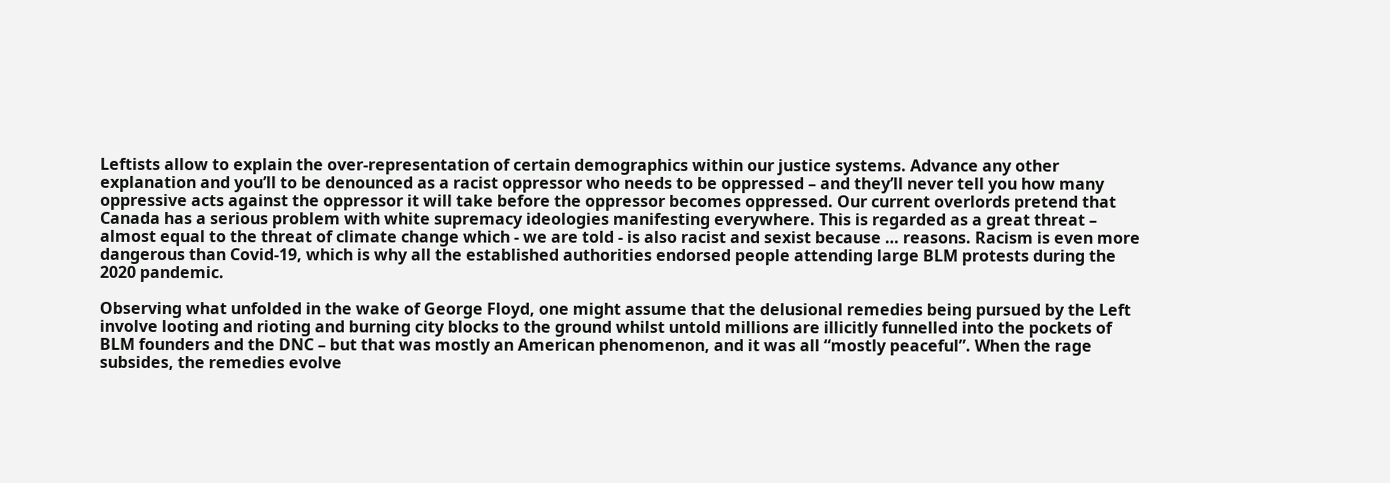Leftists allow to explain the over-representation of certain demographics within our justice systems. Advance any other explanation and you’ll to be denounced as a racist oppressor who needs to be oppressed – and they’ll never tell you how many oppressive acts against the oppressor it will take before the oppressor becomes oppressed. Our current overlords pretend that Canada has a serious problem with white supremacy ideologies manifesting everywhere. This is regarded as a great threat – almost equal to the threat of climate change which - we are told - is also racist and sexist because … reasons. Racism is even more dangerous than Covid-19, which is why all the established authorities endorsed people attending large BLM protests during the 2020 pandemic.

Observing what unfolded in the wake of George Floyd, one might assume that the delusional remedies being pursued by the Left involve looting and rioting and burning city blocks to the ground whilst untold millions are illicitly funnelled into the pockets of BLM founders and the DNC – but that was mostly an American phenomenon, and it was all “mostly peaceful”. When the rage subsides, the remedies evolve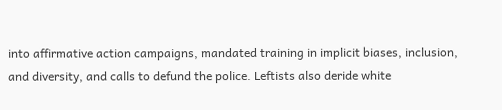into affirmative action campaigns, mandated training in implicit biases, inclusion, and diversity, and calls to defund the police. Leftists also deride white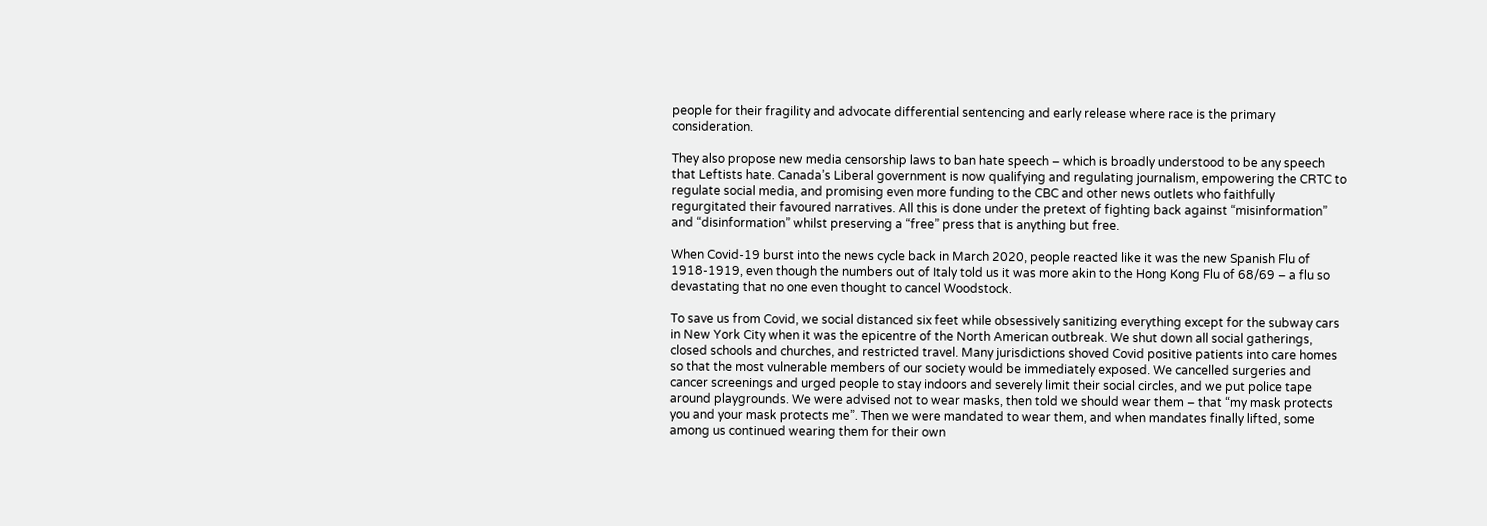people for their fragility and advocate differential sentencing and early release where race is the primary consideration.

They also propose new media censorship laws to ban hate speech – which is broadly understood to be any speech that Leftists hate. Canada’s Liberal government is now qualifying and regulating journalism, empowering the CRTC to regulate social media, and promising even more funding to the CBC and other news outlets who faithfully regurgitated their favoured narratives. All this is done under the pretext of fighting back against “misinformation” and “disinformation” whilst preserving a “free” press that is anything but free.

When Covid-19 burst into the news cycle back in March 2020, people reacted like it was the new Spanish Flu of 1918-1919, even though the numbers out of Italy told us it was more akin to the Hong Kong Flu of 68/69 – a flu so devastating that no one even thought to cancel Woodstock.

To save us from Covid, we social distanced six feet while obsessively sanitizing everything except for the subway cars in New York City when it was the epicentre of the North American outbreak. We shut down all social gatherings, closed schools and churches, and restricted travel. Many jurisdictions shoved Covid positive patients into care homes so that the most vulnerable members of our society would be immediately exposed. We cancelled surgeries and cancer screenings and urged people to stay indoors and severely limit their social circles, and we put police tape around playgrounds. We were advised not to wear masks, then told we should wear them – that “my mask protects you and your mask protects me”. Then we were mandated to wear them, and when mandates finally lifted, some among us continued wearing them for their own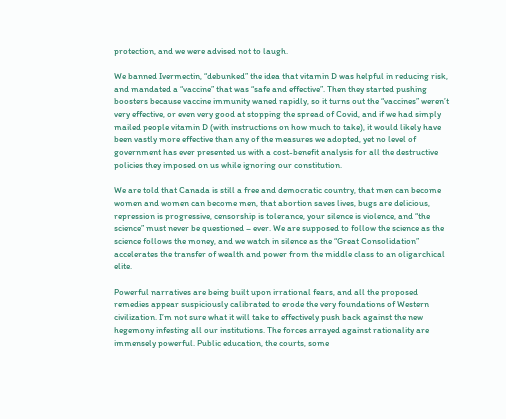protection, and we were advised not to laugh.

We banned Ivermectin, “debunked” the idea that vitamin D was helpful in reducing risk, and mandated a “vaccine” that was “safe and effective”. Then they started pushing boosters because vaccine immunity waned rapidly, so it turns out the “vaccines” weren’t very effective, or even very good at stopping the spread of Covid, and if we had simply mailed people vitamin D (with instructions on how much to take), it would likely have been vastly more effective than any of the measures we adopted, yet no level of government has ever presented us with a cost-benefit analysis for all the destructive policies they imposed on us while ignoring our constitution.

We are told that Canada is still a free and democratic country, that men can become women and women can become men, that abortion saves lives, bugs are delicious, repression is progressive, censorship is tolerance, your silence is violence, and “the science” must never be questioned – ever. We are supposed to follow the science as the science follows the money, and we watch in silence as the “Great Consolidation” accelerates the transfer of wealth and power from the middle class to an oligarchical elite.

Powerful narratives are being built upon irrational fears, and all the proposed remedies appear suspiciously calibrated to erode the very foundations of Western civilization. I’m not sure what it will take to effectively push back against the new hegemony infesting all our institutions. The forces arrayed against rationality are immensely powerful. Public education, the courts, some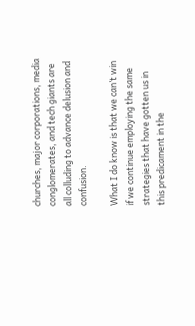churches, major corporations, media conglomerates, and tech giants are all colluding to advance delusion and confusion.

What I do know is that we can’t win if we continue employing the same strategies that have gotten us in this predicament in the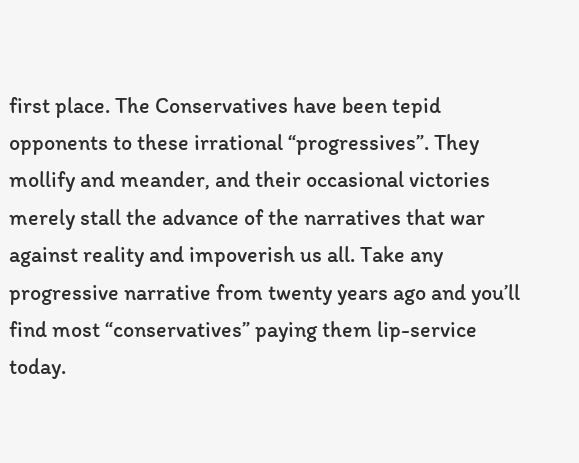first place. The Conservatives have been tepid opponents to these irrational “progressives”. They mollify and meander, and their occasional victories merely stall the advance of the narratives that war against reality and impoverish us all. Take any progressive narrative from twenty years ago and you’ll find most “conservatives” paying them lip-service today.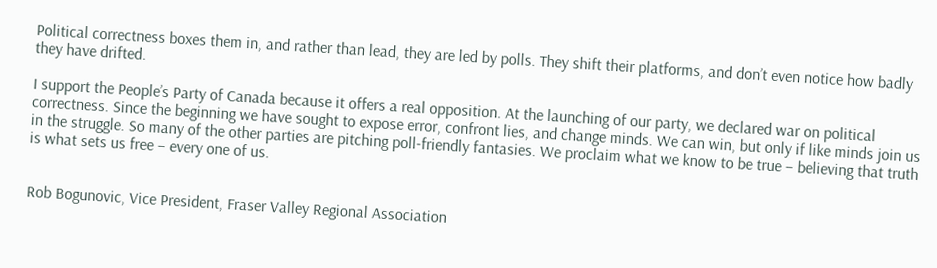Political correctness boxes them in, and rather than lead, they are led by polls. They shift their platforms, and don’t even notice how badly they have drifted.

I support the People’s Party of Canada because it offers a real opposition. At the launching of our party, we declared war on political correctness. Since the beginning we have sought to expose error, confront lies, and change minds. We can win, but only if like minds join us in the struggle. So many of the other parties are pitching poll-friendly fantasies. We proclaim what we know to be true – believing that truth is what sets us free – every one of us.


Rob Bogunovic, Vice President, Fraser Valley Regional Association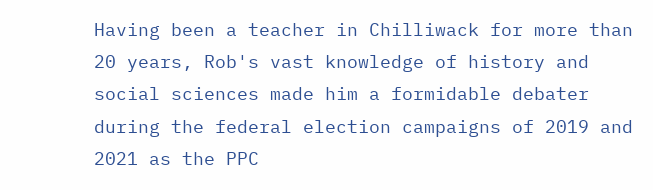Having been a teacher in Chilliwack for more than 20 years, Rob's vast knowledge of history and social sciences made him a formidable debater during the federal election campaigns of 2019 and 2021 as the PPC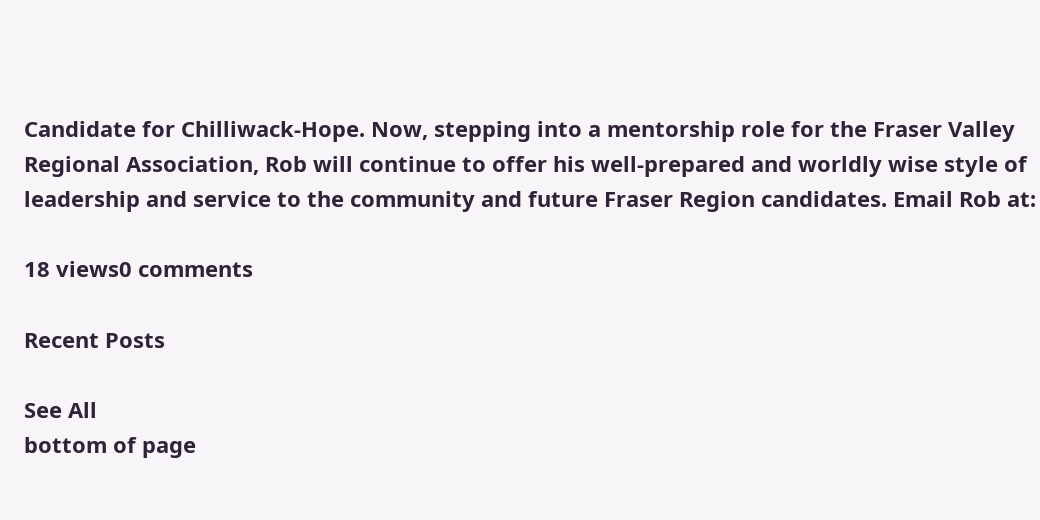Candidate for Chilliwack-Hope. Now, stepping into a mentorship role for the Fraser Valley Regional Association, Rob will continue to offer his well-prepared and worldly wise style of leadership and service to the community and future Fraser Region candidates. Email Rob at:

18 views0 comments

Recent Posts

See All
bottom of page